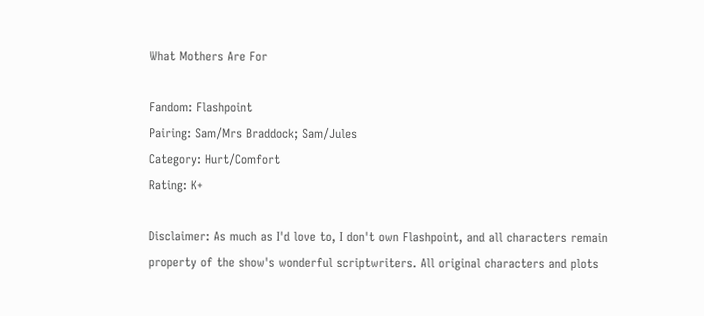What Mothers Are For

Fandom: Flashpoint
Pairing: Sam/Mrs Braddock; Sam/Jules
Category: Hurt/Comfort
Rating: K+

Disclaimer: As much as I'd love to, I don't own Flashpoint, and all characters remain property of the show's wonderful scriptwriters. All original characters and plots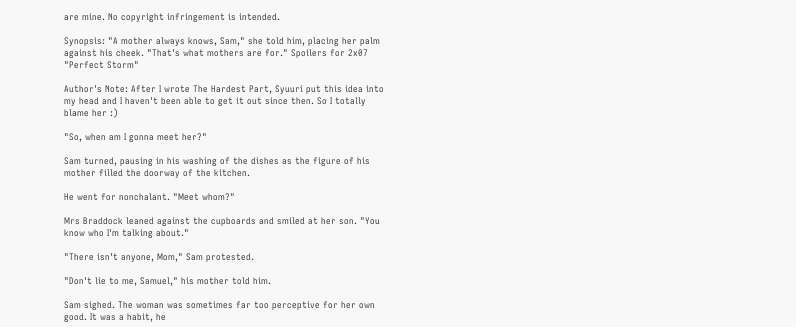are mine. No copyright infringement is intended.

Synopsis: "A mother always knows, Sam," she told him, placing her palm against his cheek. "That's what mothers are for." Spoilers for 2x07 "Perfect Storm"

Author's Note: After I wrote The Hardest Part, Syuuri put this idea into my head and I haven't been able to get it out since then. So I totally blame her :)

"So, when am I gonna meet her?"

Sam turned, pausing in his washing of the dishes as the figure of his mother filled the doorway of the kitchen.

He went for nonchalant. "Meet whom?"

Mrs Braddock leaned against the cupboards and smiled at her son. "You know who I'm talking about."

"There isn't anyone, Mom," Sam protested.

"Don't lie to me, Samuel," his mother told him.

Sam sighed. The woman was sometimes far too perceptive for her own good. It was a habit, he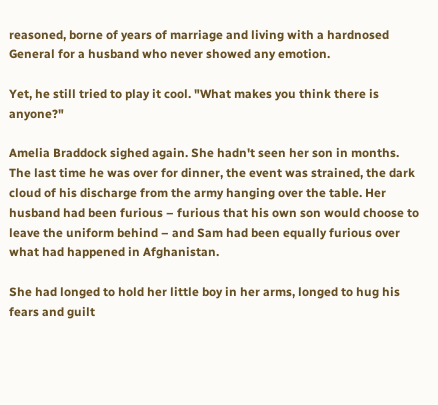reasoned, borne of years of marriage and living with a hardnosed General for a husband who never showed any emotion.

Yet, he still tried to play it cool. "What makes you think there is anyone?"

Amelia Braddock sighed again. She hadn't seen her son in months. The last time he was over for dinner, the event was strained, the dark cloud of his discharge from the army hanging over the table. Her husband had been furious – furious that his own son would choose to leave the uniform behind – and Sam had been equally furious over what had happened in Afghanistan.

She had longed to hold her little boy in her arms, longed to hug his fears and guilt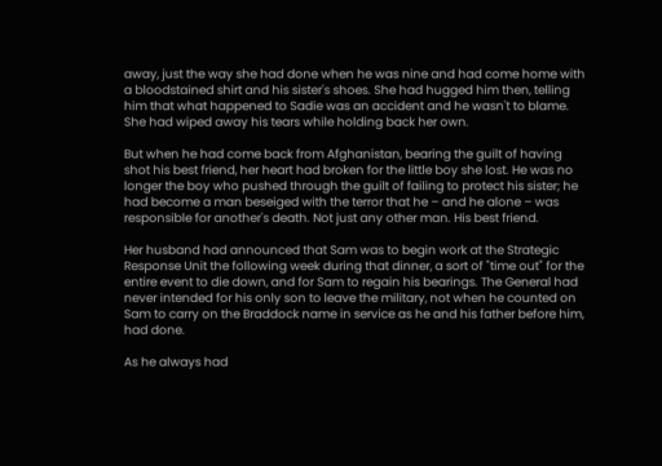away, just the way she had done when he was nine and had come home with a bloodstained shirt and his sister's shoes. She had hugged him then, telling him that what happened to Sadie was an accident and he wasn't to blame. She had wiped away his tears while holding back her own.

But when he had come back from Afghanistan, bearing the guilt of having shot his best friend, her heart had broken for the little boy she lost. He was no longer the boy who pushed through the guilt of failing to protect his sister; he had become a man beseiged with the terror that he – and he alone – was responsible for another's death. Not just any other man. His best friend.

Her husband had announced that Sam was to begin work at the Strategic Response Unit the following week during that dinner, a sort of "time out" for the entire event to die down, and for Sam to regain his bearings. The General had never intended for his only son to leave the military, not when he counted on Sam to carry on the Braddock name in service as he and his father before him, had done.

As he always had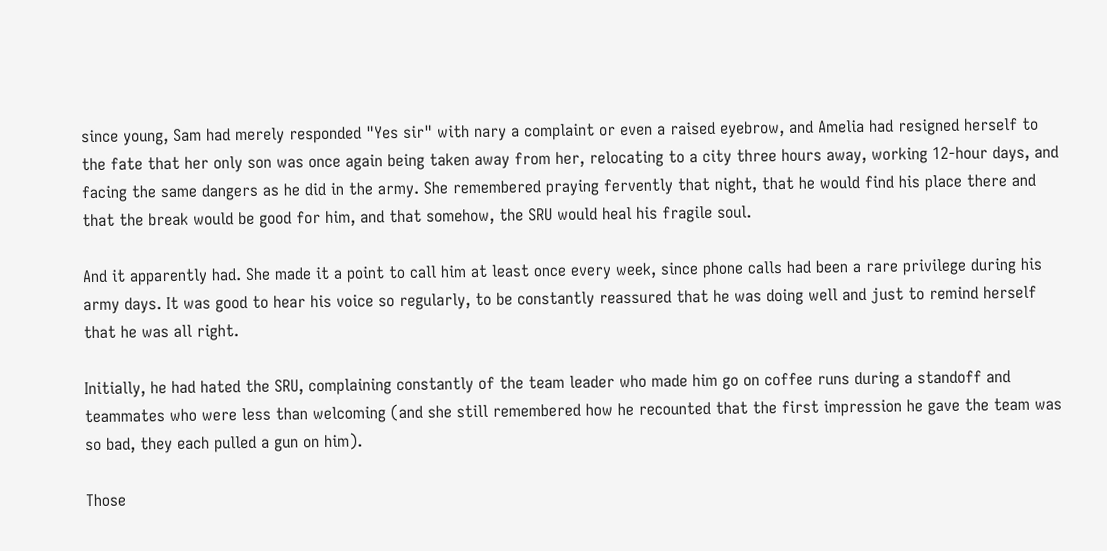since young, Sam had merely responded "Yes sir" with nary a complaint or even a raised eyebrow, and Amelia had resigned herself to the fate that her only son was once again being taken away from her, relocating to a city three hours away, working 12-hour days, and facing the same dangers as he did in the army. She remembered praying fervently that night, that he would find his place there and that the break would be good for him, and that somehow, the SRU would heal his fragile soul.

And it apparently had. She made it a point to call him at least once every week, since phone calls had been a rare privilege during his army days. It was good to hear his voice so regularly, to be constantly reassured that he was doing well and just to remind herself that he was all right.

Initially, he had hated the SRU, complaining constantly of the team leader who made him go on coffee runs during a standoff and teammates who were less than welcoming (and she still remembered how he recounted that the first impression he gave the team was so bad, they each pulled a gun on him).

Those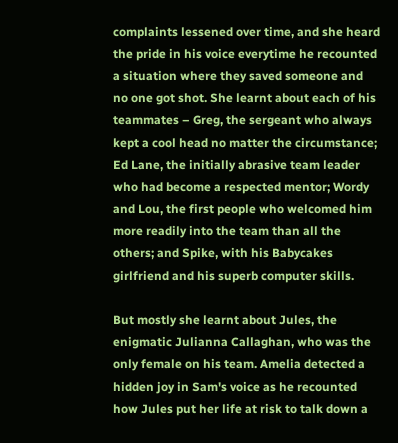complaints lessened over time, and she heard the pride in his voice everytime he recounted a situation where they saved someone and no one got shot. She learnt about each of his teammates – Greg, the sergeant who always kept a cool head no matter the circumstance; Ed Lane, the initially abrasive team leader who had become a respected mentor; Wordy and Lou, the first people who welcomed him more readily into the team than all the others; and Spike, with his Babycakes girlfriend and his superb computer skills.

But mostly she learnt about Jules, the enigmatic Julianna Callaghan, who was the only female on his team. Amelia detected a hidden joy in Sam's voice as he recounted how Jules put her life at risk to talk down a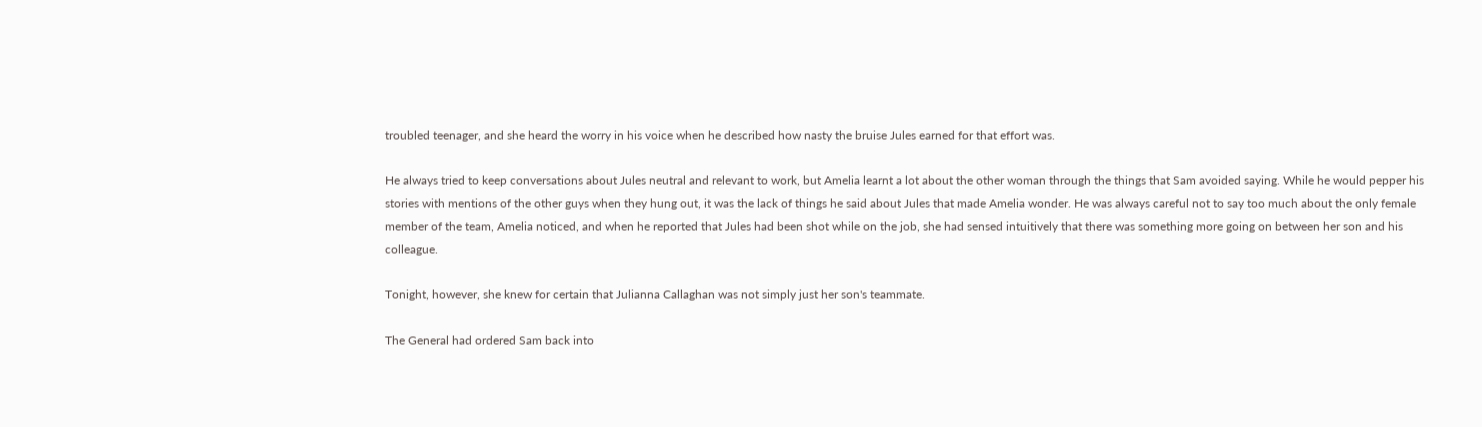troubled teenager, and she heard the worry in his voice when he described how nasty the bruise Jules earned for that effort was.

He always tried to keep conversations about Jules neutral and relevant to work, but Amelia learnt a lot about the other woman through the things that Sam avoided saying. While he would pepper his stories with mentions of the other guys when they hung out, it was the lack of things he said about Jules that made Amelia wonder. He was always careful not to say too much about the only female member of the team, Amelia noticed, and when he reported that Jules had been shot while on the job, she had sensed intuitively that there was something more going on between her son and his colleague.

Tonight, however, she knew for certain that Julianna Callaghan was not simply just her son's teammate.

The General had ordered Sam back into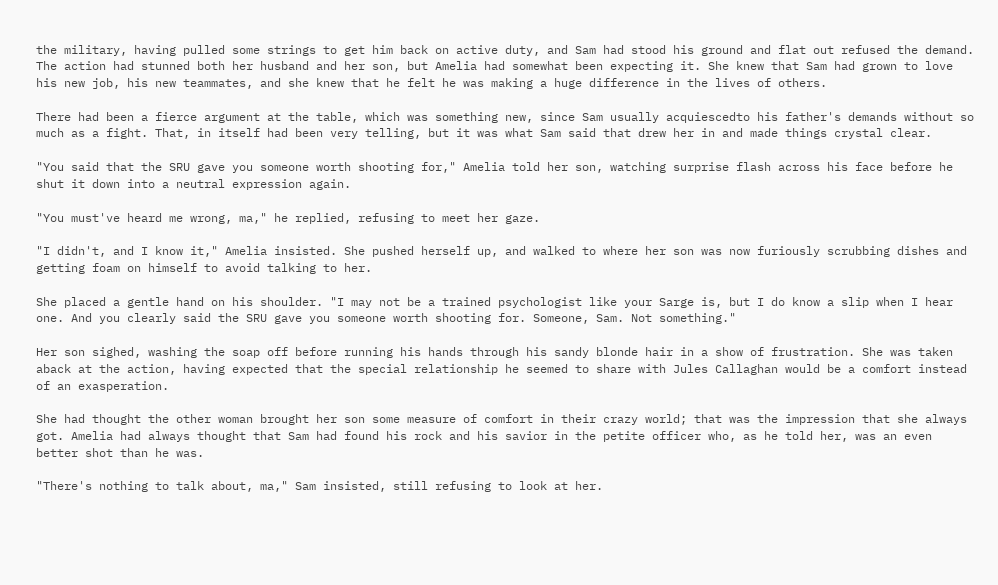the military, having pulled some strings to get him back on active duty, and Sam had stood his ground and flat out refused the demand. The action had stunned both her husband and her son, but Amelia had somewhat been expecting it. She knew that Sam had grown to love his new job, his new teammates, and she knew that he felt he was making a huge difference in the lives of others.

There had been a fierce argument at the table, which was something new, since Sam usually acquiescedto his father's demands without so much as a fight. That, in itself had been very telling, but it was what Sam said that drew her in and made things crystal clear.

"You said that the SRU gave you someone worth shooting for," Amelia told her son, watching surprise flash across his face before he shut it down into a neutral expression again.

"You must've heard me wrong, ma," he replied, refusing to meet her gaze.

"I didn't, and I know it," Amelia insisted. She pushed herself up, and walked to where her son was now furiously scrubbing dishes and getting foam on himself to avoid talking to her.

She placed a gentle hand on his shoulder. "I may not be a trained psychologist like your Sarge is, but I do know a slip when I hear one. And you clearly said the SRU gave you someone worth shooting for. Someone, Sam. Not something."

Her son sighed, washing the soap off before running his hands through his sandy blonde hair in a show of frustration. She was taken aback at the action, having expected that the special relationship he seemed to share with Jules Callaghan would be a comfort instead of an exasperation.

She had thought the other woman brought her son some measure of comfort in their crazy world; that was the impression that she always got. Amelia had always thought that Sam had found his rock and his savior in the petite officer who, as he told her, was an even better shot than he was.

"There's nothing to talk about, ma," Sam insisted, still refusing to look at her.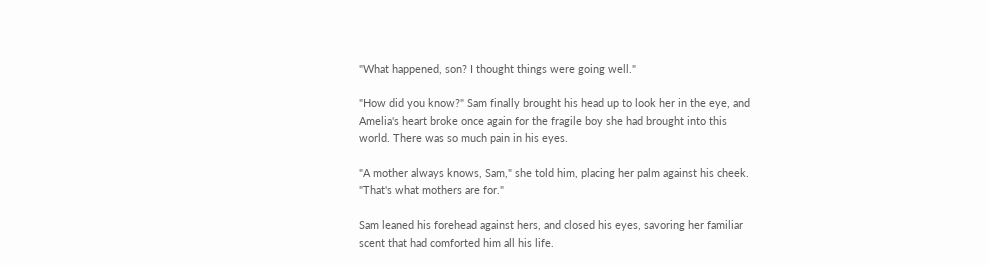"What happened, son? I thought things were going well."

"How did you know?" Sam finally brought his head up to look her in the eye, and Amelia's heart broke once again for the fragile boy she had brought into this world. There was so much pain in his eyes.

"A mother always knows, Sam," she told him, placing her palm against his cheek. "That's what mothers are for."

Sam leaned his forehead against hers, and closed his eyes, savoring her familiar scent that had comforted him all his life.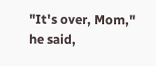"It's over, Mom," he said,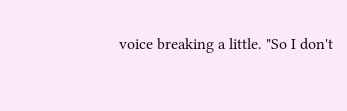voice breaking a little. "So I don't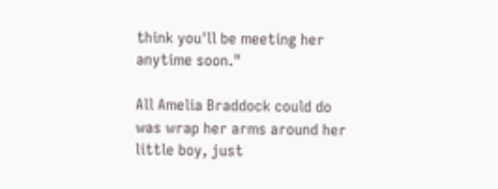think you'll be meeting her anytime soon."

All Amelia Braddock could do was wrap her arms around her little boy, just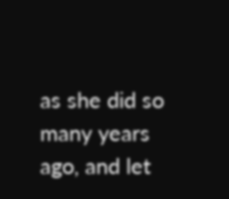as she did so many years ago, and let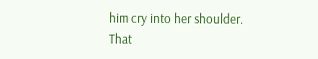him cry into her shoulder. That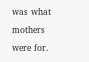was what mothers were for.